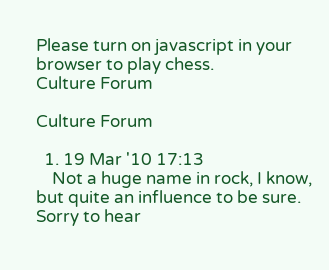Please turn on javascript in your browser to play chess.
Culture Forum

Culture Forum

  1. 19 Mar '10 17:13
    Not a huge name in rock, I know, but quite an influence to be sure. Sorry to hear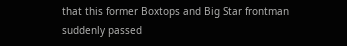that this former Boxtops and Big Star frontman suddenly passed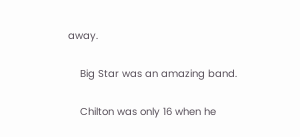away.

    Big Star was an amazing band.

    Chilton was only 16 when he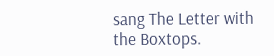sang The Letter with the Boxtops.